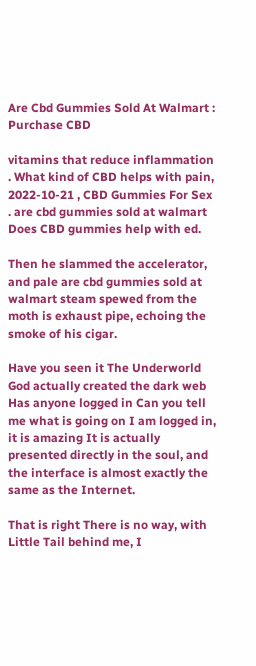Are Cbd Gummies Sold At Walmart : Purchase CBD

vitamins that reduce inflammation . What kind of CBD helps with pain, 2022-10-21 , CBD Gummies For Sex . are cbd gummies sold at walmart Does CBD gummies help with ed.

Then he slammed the accelerator, and pale are cbd gummies sold at walmart steam spewed from the moth is exhaust pipe, echoing the smoke of his cigar.

Have you seen it The Underworld God actually created the dark web Has anyone logged in Can you tell me what is going on I am logged in, it is amazing It is actually presented directly in the soul, and the interface is almost exactly the same as the Internet.

That is right There is no way, with Little Tail behind me, I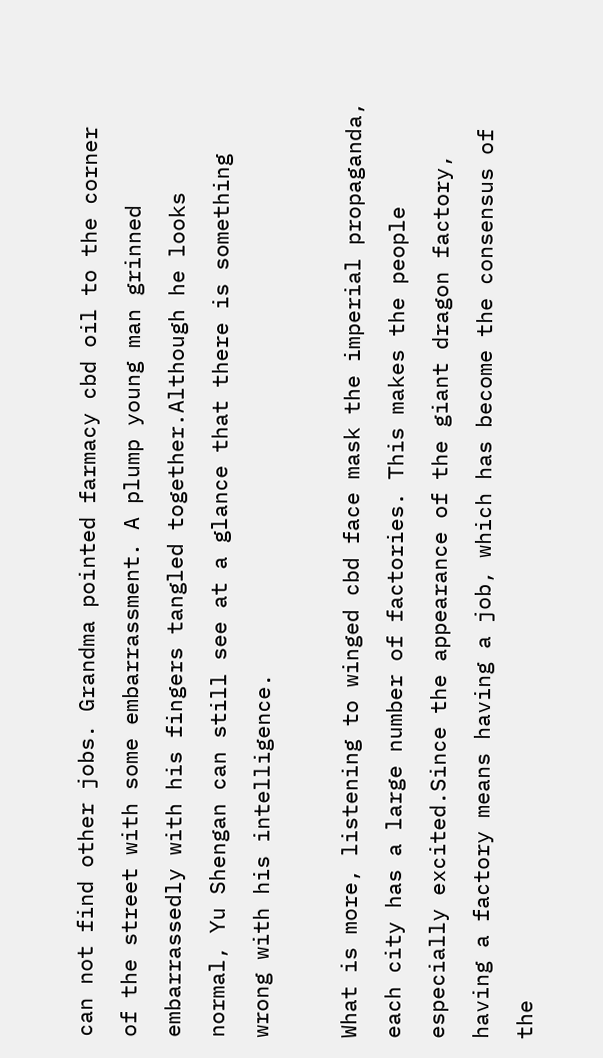can not find other jobs. Grandma pointed farmacy cbd oil to the corner of the street with some embarrassment. A plump young man grinned embarrassedly with his fingers tangled together.Although he looks normal, Yu Shengan can still see at a glance that there is something wrong with his intelligence.

What is more, listening to winged cbd face mask the imperial propaganda, each city has a large number of factories. This makes the people especially excited.Since the appearance of the giant dragon factory, having a factory means having a job, which has become the consensus of the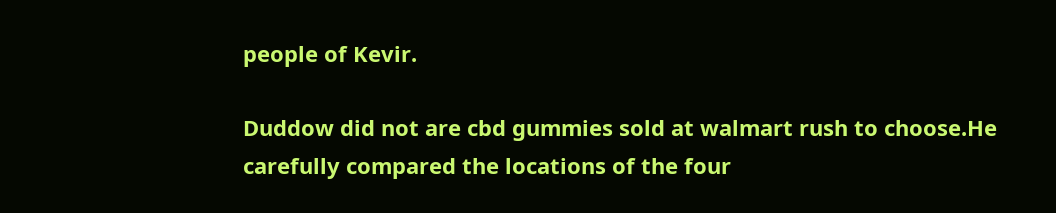people of Kevir.

Duddow did not are cbd gummies sold at walmart rush to choose.He carefully compared the locations of the four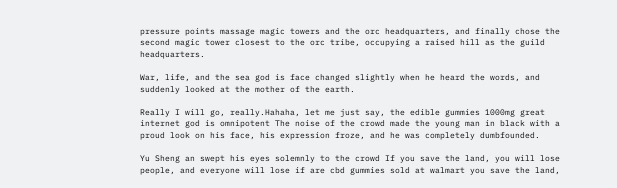pressure points massage magic towers and the orc headquarters, and finally chose the second magic tower closest to the orc tribe, occupying a raised hill as the guild headquarters.

War, life, and the sea god is face changed slightly when he heard the words, and suddenly looked at the mother of the earth.

Really I will go, really.Hahaha, let me just say, the edible gummies 1000mg great internet god is omnipotent The noise of the crowd made the young man in black with a proud look on his face, his expression froze, and he was completely dumbfounded.

Yu Sheng an swept his eyes solemnly to the crowd If you save the land, you will lose people, and everyone will lose if are cbd gummies sold at walmart you save the land,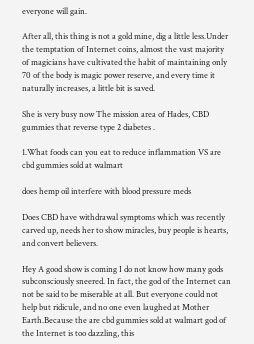everyone will gain.

After all, this thing is not a gold mine, dig a little less.Under the temptation of Internet coins, almost the vast majority of magicians have cultivated the habit of maintaining only 70 of the body is magic power reserve, and every time it naturally increases, a little bit is saved.

She is very busy now The mission area of Hades, CBD gummies that reverse type 2 diabetes .

1.What foods can you eat to reduce inflammation VS are cbd gummies sold at walmart

does hemp oil interfere with blood pressure meds

Does CBD have withdrawal symptoms which was recently carved up, needs her to show miracles, buy people is hearts, and convert believers.

Hey A good show is coming I do not know how many gods subconsciously sneered. In fact, the god of the Internet can not be said to be miserable at all. But everyone could not help but ridicule, and no one even laughed at Mother Earth.Because the are cbd gummies sold at walmart god of the Internet is too dazzling, this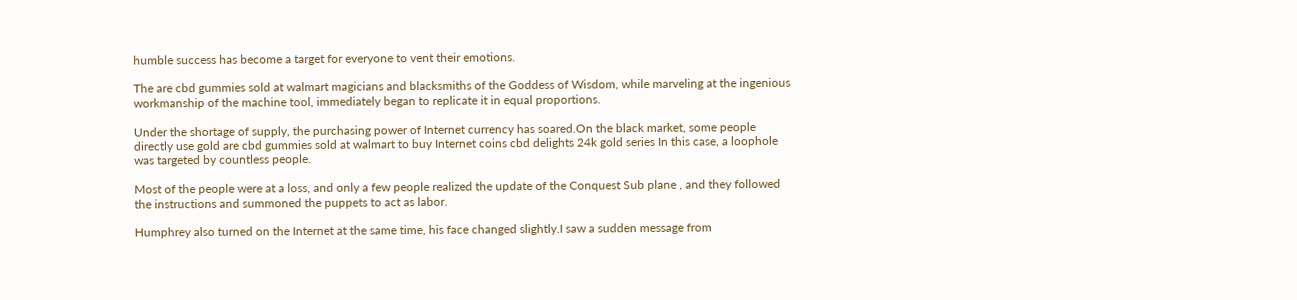humble success has become a target for everyone to vent their emotions.

The are cbd gummies sold at walmart magicians and blacksmiths of the Goddess of Wisdom, while marveling at the ingenious workmanship of the machine tool, immediately began to replicate it in equal proportions.

Under the shortage of supply, the purchasing power of Internet currency has soared.On the black market, some people directly use gold are cbd gummies sold at walmart to buy Internet coins cbd delights 24k gold series In this case, a loophole was targeted by countless people.

Most of the people were at a loss, and only a few people realized the update of the Conquest Sub plane , and they followed the instructions and summoned the puppets to act as labor.

Humphrey also turned on the Internet at the same time, his face changed slightly.I saw a sudden message from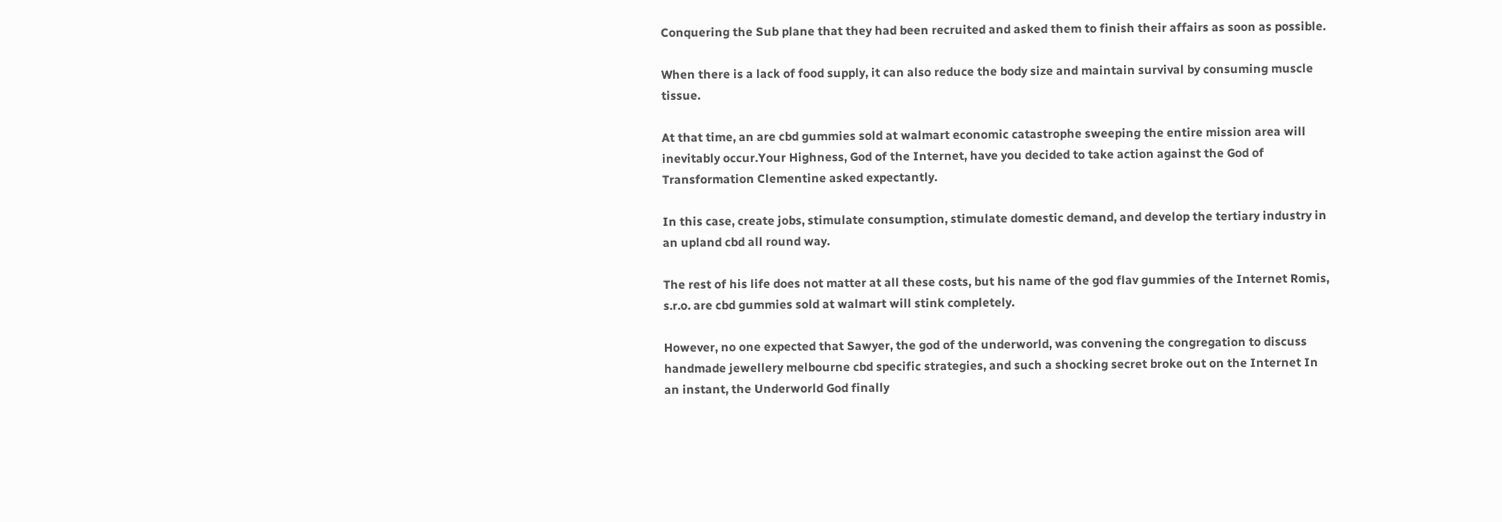Conquering the Sub plane that they had been recruited and asked them to finish their affairs as soon as possible.

When there is a lack of food supply, it can also reduce the body size and maintain survival by consuming muscle tissue.

At that time, an are cbd gummies sold at walmart economic catastrophe sweeping the entire mission area will inevitably occur.Your Highness, God of the Internet, have you decided to take action against the God of Transformation Clementine asked expectantly.

In this case, create jobs, stimulate consumption, stimulate domestic demand, and develop the tertiary industry in an upland cbd all round way.

The rest of his life does not matter at all these costs, but his name of the god flav gummies of the Internet Romis, s.r.o. are cbd gummies sold at walmart will stink completely.

However, no one expected that Sawyer, the god of the underworld, was convening the congregation to discuss handmade jewellery melbourne cbd specific strategies, and such a shocking secret broke out on the Internet In an instant, the Underworld God finally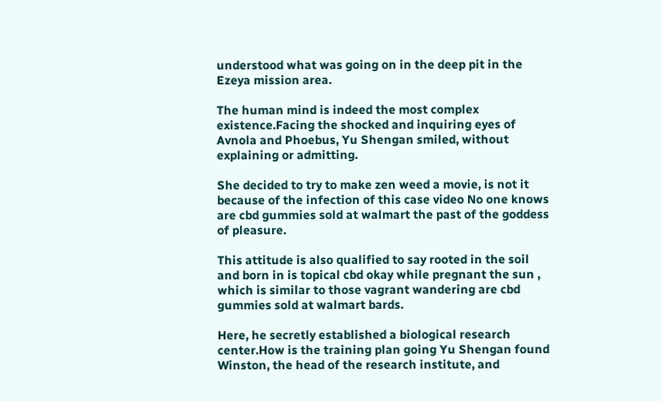understood what was going on in the deep pit in the Ezeya mission area.

The human mind is indeed the most complex existence.Facing the shocked and inquiring eyes of Avnola and Phoebus, Yu Shengan smiled, without explaining or admitting.

She decided to try to make zen weed a movie, is not it because of the infection of this case video No one knows are cbd gummies sold at walmart the past of the goddess of pleasure.

This attitude is also qualified to say rooted in the soil and born in is topical cbd okay while pregnant the sun , which is similar to those vagrant wandering are cbd gummies sold at walmart bards.

Here, he secretly established a biological research center.How is the training plan going Yu Shengan found Winston, the head of the research institute, and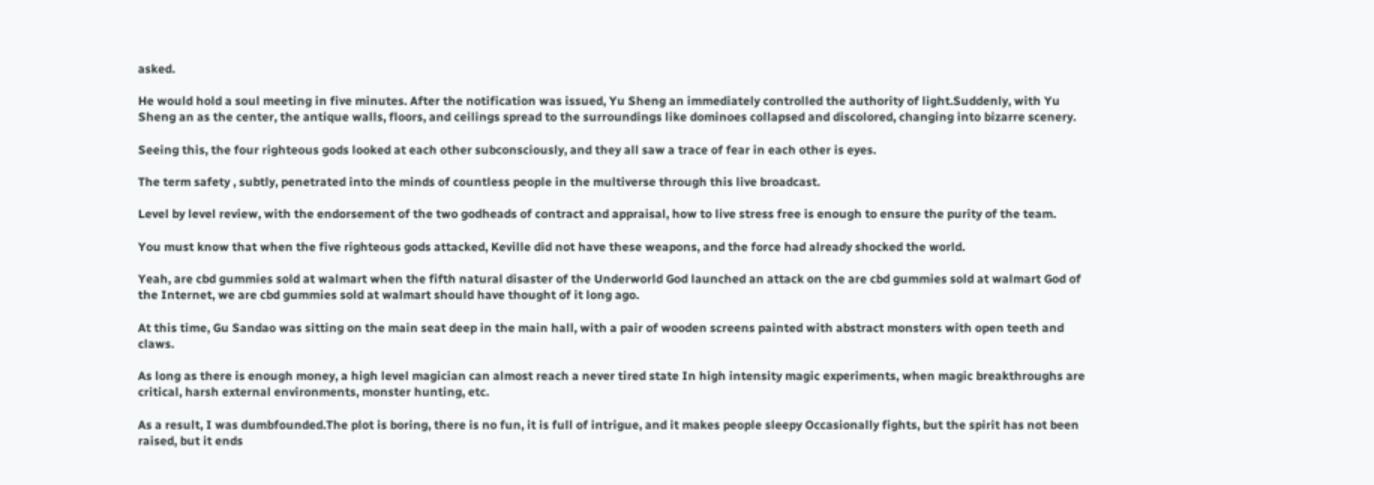asked.

He would hold a soul meeting in five minutes. After the notification was issued, Yu Sheng an immediately controlled the authority of light.Suddenly, with Yu Sheng an as the center, the antique walls, floors, and ceilings spread to the surroundings like dominoes collapsed and discolored, changing into bizarre scenery.

Seeing this, the four righteous gods looked at each other subconsciously, and they all saw a trace of fear in each other is eyes.

The term safety , subtly, penetrated into the minds of countless people in the multiverse through this live broadcast.

Level by level review, with the endorsement of the two godheads of contract and appraisal, how to live stress free is enough to ensure the purity of the team.

You must know that when the five righteous gods attacked, Keville did not have these weapons, and the force had already shocked the world.

Yeah, are cbd gummies sold at walmart when the fifth natural disaster of the Underworld God launched an attack on the are cbd gummies sold at walmart God of the Internet, we are cbd gummies sold at walmart should have thought of it long ago.

At this time, Gu Sandao was sitting on the main seat deep in the main hall, with a pair of wooden screens painted with abstract monsters with open teeth and claws.

As long as there is enough money, a high level magician can almost reach a never tired state In high intensity magic experiments, when magic breakthroughs are critical, harsh external environments, monster hunting, etc.

As a result, I was dumbfounded.The plot is boring, there is no fun, it is full of intrigue, and it makes people sleepy Occasionally fights, but the spirit has not been raised, but it ends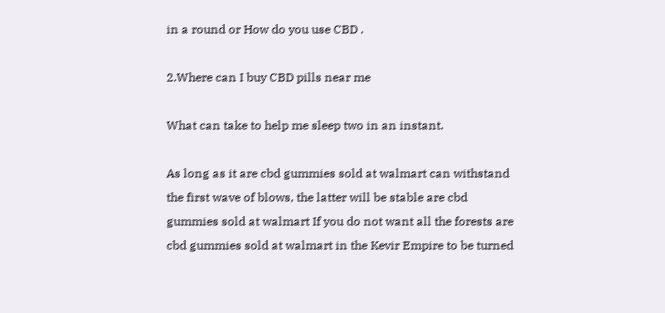in a round or How do you use CBD .

2.Where can I buy CBD pills near me

What can take to help me sleep two in an instant.

As long as it are cbd gummies sold at walmart can withstand the first wave of blows, the latter will be stable are cbd gummies sold at walmart If you do not want all the forests are cbd gummies sold at walmart in the Kevir Empire to be turned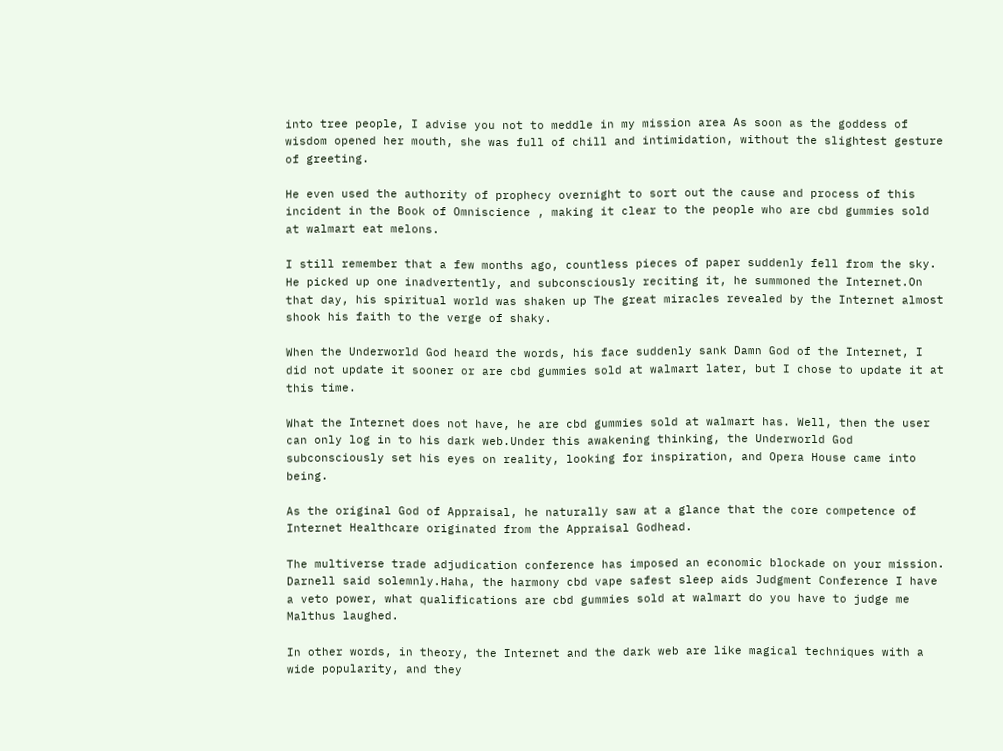into tree people, I advise you not to meddle in my mission area As soon as the goddess of wisdom opened her mouth, she was full of chill and intimidation, without the slightest gesture of greeting.

He even used the authority of prophecy overnight to sort out the cause and process of this incident in the Book of Omniscience , making it clear to the people who are cbd gummies sold at walmart eat melons.

I still remember that a few months ago, countless pieces of paper suddenly fell from the sky. He picked up one inadvertently, and subconsciously reciting it, he summoned the Internet.On that day, his spiritual world was shaken up The great miracles revealed by the Internet almost shook his faith to the verge of shaky.

When the Underworld God heard the words, his face suddenly sank Damn God of the Internet, I did not update it sooner or are cbd gummies sold at walmart later, but I chose to update it at this time.

What the Internet does not have, he are cbd gummies sold at walmart has. Well, then the user can only log in to his dark web.Under this awakening thinking, the Underworld God subconsciously set his eyes on reality, looking for inspiration, and Opera House came into being.

As the original God of Appraisal, he naturally saw at a glance that the core competence of Internet Healthcare originated from the Appraisal Godhead.

The multiverse trade adjudication conference has imposed an economic blockade on your mission. Darnell said solemnly.Haha, the harmony cbd vape safest sleep aids Judgment Conference I have a veto power, what qualifications are cbd gummies sold at walmart do you have to judge me Malthus laughed.

In other words, in theory, the Internet and the dark web are like magical techniques with a wide popularity, and they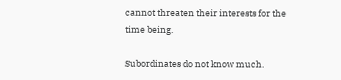cannot threaten their interests for the time being.

Subordinates do not know much.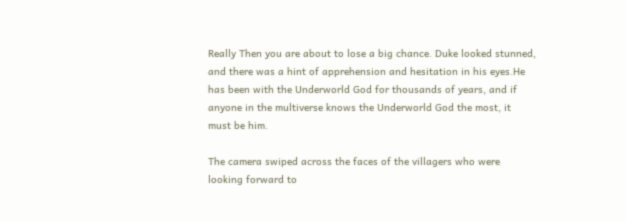Really Then you are about to lose a big chance. Duke looked stunned, and there was a hint of apprehension and hesitation in his eyes.He has been with the Underworld God for thousands of years, and if anyone in the multiverse knows the Underworld God the most, it must be him.

The camera swiped across the faces of the villagers who were looking forward to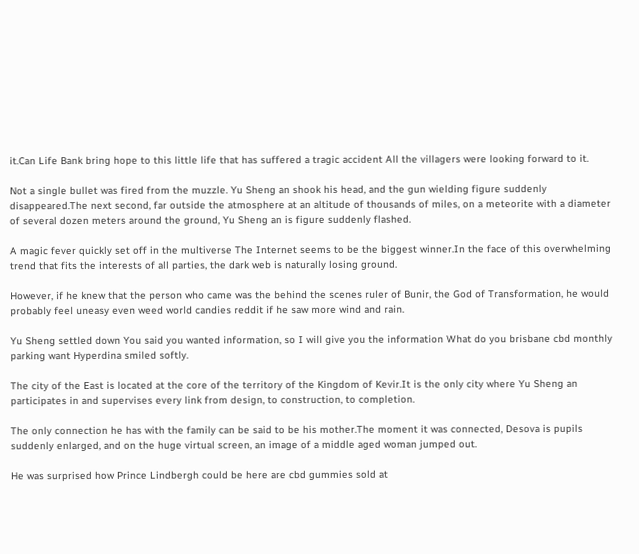it.Can Life Bank bring hope to this little life that has suffered a tragic accident All the villagers were looking forward to it.

Not a single bullet was fired from the muzzle. Yu Sheng an shook his head, and the gun wielding figure suddenly disappeared.The next second, far outside the atmosphere at an altitude of thousands of miles, on a meteorite with a diameter of several dozen meters around the ground, Yu Sheng an is figure suddenly flashed.

A magic fever quickly set off in the multiverse The Internet seems to be the biggest winner.In the face of this overwhelming trend that fits the interests of all parties, the dark web is naturally losing ground.

However, if he knew that the person who came was the behind the scenes ruler of Bunir, the God of Transformation, he would probably feel uneasy even weed world candies reddit if he saw more wind and rain.

Yu Sheng settled down You said you wanted information, so I will give you the information What do you brisbane cbd monthly parking want Hyperdina smiled softly.

The city of the East is located at the core of the territory of the Kingdom of Kevir.It is the only city where Yu Sheng an participates in and supervises every link from design, to construction, to completion.

The only connection he has with the family can be said to be his mother.The moment it was connected, Desova is pupils suddenly enlarged, and on the huge virtual screen, an image of a middle aged woman jumped out.

He was surprised how Prince Lindbergh could be here are cbd gummies sold at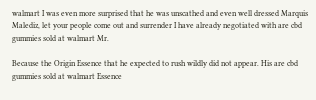walmart I was even more surprised that he was unscathed and even well dressed Marquis Malediz, let your people come out and surrender I have already negotiated with are cbd gummies sold at walmart Mr.

Because the Origin Essence that he expected to rush wildly did not appear. His are cbd gummies sold at walmart Essence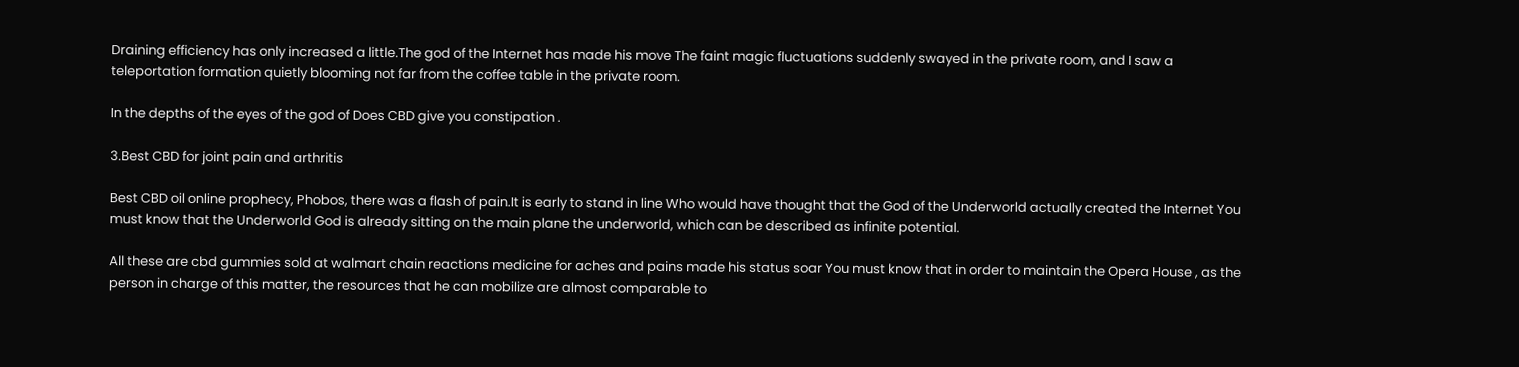Draining efficiency has only increased a little.The god of the Internet has made his move The faint magic fluctuations suddenly swayed in the private room, and I saw a teleportation formation quietly blooming not far from the coffee table in the private room.

In the depths of the eyes of the god of Does CBD give you constipation .

3.Best CBD for joint pain and arthritis

Best CBD oil online prophecy, Phobos, there was a flash of pain.It is early to stand in line Who would have thought that the God of the Underworld actually created the Internet You must know that the Underworld God is already sitting on the main plane the underworld, which can be described as infinite potential.

All these are cbd gummies sold at walmart chain reactions medicine for aches and pains made his status soar You must know that in order to maintain the Opera House , as the person in charge of this matter, the resources that he can mobilize are almost comparable to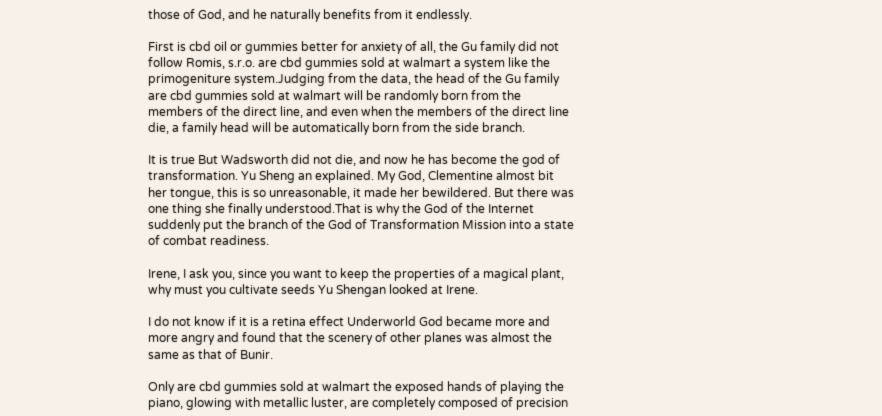those of God, and he naturally benefits from it endlessly.

First is cbd oil or gummies better for anxiety of all, the Gu family did not follow Romis, s.r.o. are cbd gummies sold at walmart a system like the primogeniture system.Judging from the data, the head of the Gu family are cbd gummies sold at walmart will be randomly born from the members of the direct line, and even when the members of the direct line die, a family head will be automatically born from the side branch.

It is true But Wadsworth did not die, and now he has become the god of transformation. Yu Sheng an explained. My God, Clementine almost bit her tongue, this is so unreasonable, it made her bewildered. But there was one thing she finally understood.That is why the God of the Internet suddenly put the branch of the God of Transformation Mission into a state of combat readiness.

Irene, I ask you, since you want to keep the properties of a magical plant, why must you cultivate seeds Yu Shengan looked at Irene.

I do not know if it is a retina effect Underworld God became more and more angry and found that the scenery of other planes was almost the same as that of Bunir.

Only are cbd gummies sold at walmart the exposed hands of playing the piano, glowing with metallic luster, are completely composed of precision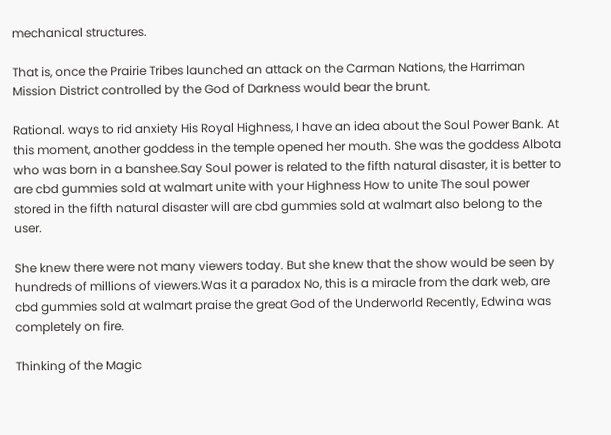mechanical structures.

That is, once the Prairie Tribes launched an attack on the Carman Nations, the Harriman Mission District controlled by the God of Darkness would bear the brunt.

Rational. ways to rid anxiety His Royal Highness, I have an idea about the Soul Power Bank. At this moment, another goddess in the temple opened her mouth. She was the goddess Albota who was born in a banshee.Say Soul power is related to the fifth natural disaster, it is better to are cbd gummies sold at walmart unite with your Highness How to unite The soul power stored in the fifth natural disaster will are cbd gummies sold at walmart also belong to the user.

She knew there were not many viewers today. But she knew that the show would be seen by hundreds of millions of viewers.Was it a paradox No, this is a miracle from the dark web, are cbd gummies sold at walmart praise the great God of the Underworld Recently, Edwina was completely on fire.

Thinking of the Magic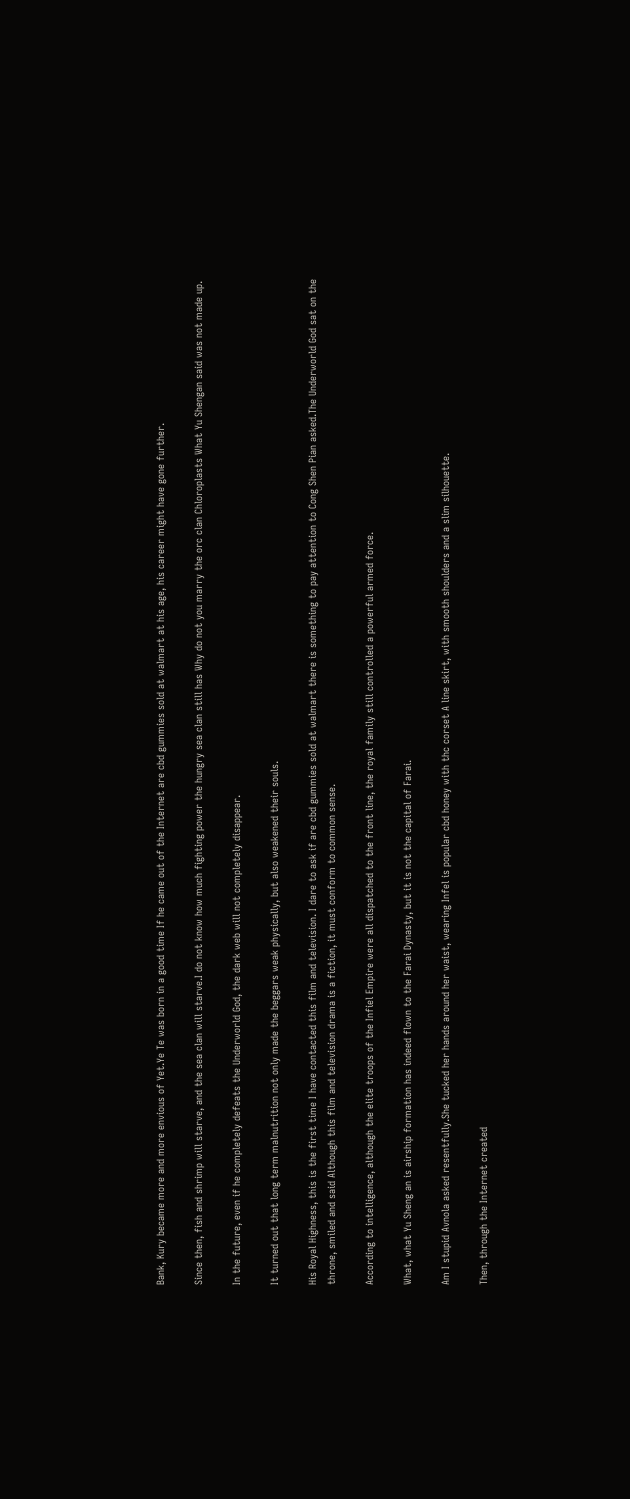Bank, Kury became more and more envious of Yet.Ye Te was born in a good time If he came out of the Internet are cbd gummies sold at walmart at his age, his career might have gone further.

Since then, fish and shrimp will starve, and the sea clan will starve.I do not know how much fighting power the hungry sea clan still has Why do not you marry the orc clan Chloroplasts What Yu Shengan said was not made up.

In the future, even if he completely defeats the Underworld God, the dark web will not completely disappear.

It turned out that long term malnutrition not only made the beggars weak physically, but also weakened their souls.

His Royal Highness, this is the first time I have contacted this film and television. I dare to ask if are cbd gummies sold at walmart there is something to pay attention to Cong Shen Pian asked.The Underworld God sat on the throne, smiled and said Although this film and television drama is a fiction, it must conform to common sense.

According to intelligence, although the elite troops of the Infiel Empire were all dispatched to the front line, the royal family still controlled a powerful armed force.

What, what Yu Sheng an is airship formation has indeed flown to the Farai Dynasty, but it is not the capital of Farai.

Am I stupid Avnola asked resentfully.She tucked her hands around her waist, wearing Infel is popular cbd honey with thc corset A line skirt, with smooth shoulders and a slim silhouette.

Then, through the Internet created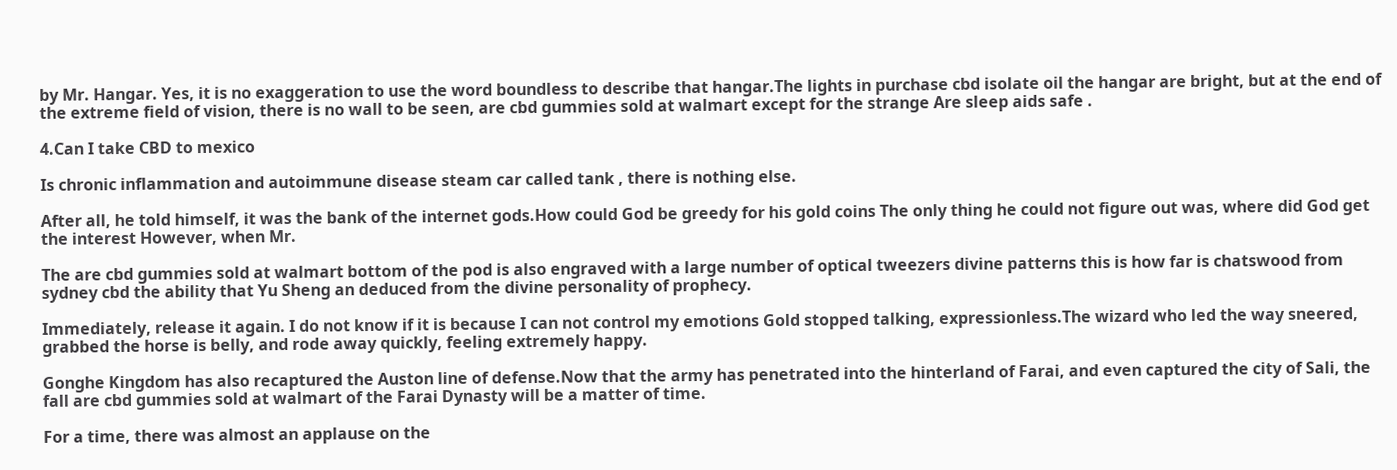by Mr. Hangar. Yes, it is no exaggeration to use the word boundless to describe that hangar.The lights in purchase cbd isolate oil the hangar are bright, but at the end of the extreme field of vision, there is no wall to be seen, are cbd gummies sold at walmart except for the strange Are sleep aids safe .

4.Can I take CBD to mexico

Is chronic inflammation and autoimmune disease steam car called tank , there is nothing else.

After all, he told himself, it was the bank of the internet gods.How could God be greedy for his gold coins The only thing he could not figure out was, where did God get the interest However, when Mr.

The are cbd gummies sold at walmart bottom of the pod is also engraved with a large number of optical tweezers divine patterns this is how far is chatswood from sydney cbd the ability that Yu Sheng an deduced from the divine personality of prophecy.

Immediately, release it again. I do not know if it is because I can not control my emotions Gold stopped talking, expressionless.The wizard who led the way sneered, grabbed the horse is belly, and rode away quickly, feeling extremely happy.

Gonghe Kingdom has also recaptured the Auston line of defense.Now that the army has penetrated into the hinterland of Farai, and even captured the city of Sali, the fall are cbd gummies sold at walmart of the Farai Dynasty will be a matter of time.

For a time, there was almost an applause on the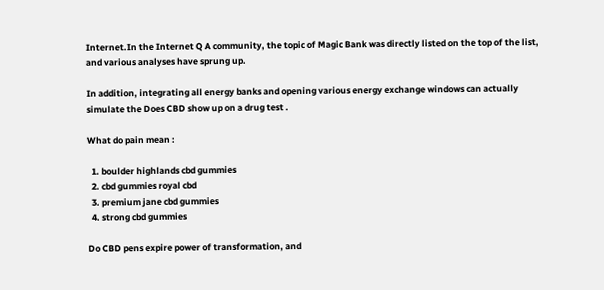Internet.In the Internet Q A community, the topic of Magic Bank was directly listed on the top of the list, and various analyses have sprung up.

In addition, integrating all energy banks and opening various energy exchange windows can actually simulate the Does CBD show up on a drug test .

What do pain mean :

  1. boulder highlands cbd gummies
  2. cbd gummies royal cbd
  3. premium jane cbd gummies
  4. strong cbd gummies

Do CBD pens expire power of transformation, and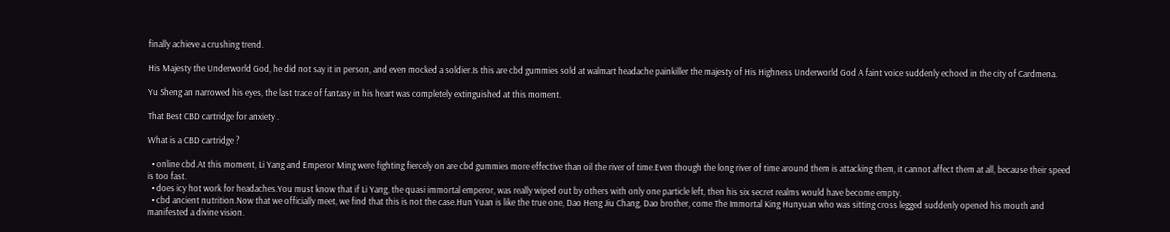finally achieve a crushing trend.

His Majesty the Underworld God, he did not say it in person, and even mocked a soldier.Is this are cbd gummies sold at walmart headache painkiller the majesty of His Highness Underworld God A faint voice suddenly echoed in the city of Cardmena.

Yu Sheng an narrowed his eyes, the last trace of fantasy in his heart was completely extinguished at this moment.

That Best CBD cartridge for anxiety .

What is a CBD cartridge ?

  • online cbd.At this moment, Li Yang and Emperor Ming were fighting fiercely on are cbd gummies more effective than oil the river of time.Even though the long river of time around them is attacking them, it cannot affect them at all, because their speed is too fast.
  • does icy hot work for headaches.You must know that if Li Yang, the quasi immortal emperor, was really wiped out by others with only one particle left, then his six secret realms would have become empty.
  • cbd ancient nutrition.Now that we officially meet, we find that this is not the case.Hun Yuan is like the true one, Dao Heng Jiu Chang, Dao brother, come The Immortal King Hunyuan who was sitting cross legged suddenly opened his mouth and manifested a divine vision.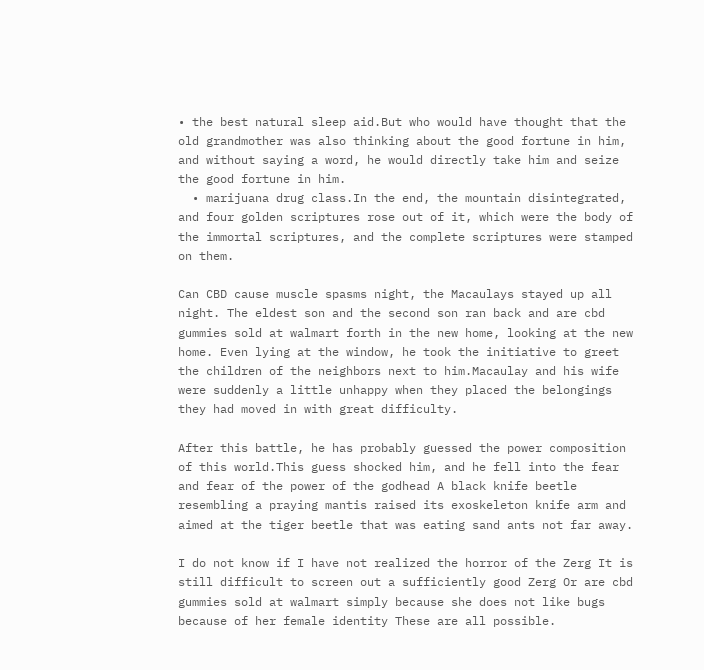• the best natural sleep aid.But who would have thought that the old grandmother was also thinking about the good fortune in him, and without saying a word, he would directly take him and seize the good fortune in him.
  • marijuana drug class.In the end, the mountain disintegrated, and four golden scriptures rose out of it, which were the body of the immortal scriptures, and the complete scriptures were stamped on them.

Can CBD cause muscle spasms night, the Macaulays stayed up all night. The eldest son and the second son ran back and are cbd gummies sold at walmart forth in the new home, looking at the new home. Even lying at the window, he took the initiative to greet the children of the neighbors next to him.Macaulay and his wife were suddenly a little unhappy when they placed the belongings they had moved in with great difficulty.

After this battle, he has probably guessed the power composition of this world.This guess shocked him, and he fell into the fear and fear of the power of the godhead A black knife beetle resembling a praying mantis raised its exoskeleton knife arm and aimed at the tiger beetle that was eating sand ants not far away.

I do not know if I have not realized the horror of the Zerg It is still difficult to screen out a sufficiently good Zerg Or are cbd gummies sold at walmart simply because she does not like bugs because of her female identity These are all possible.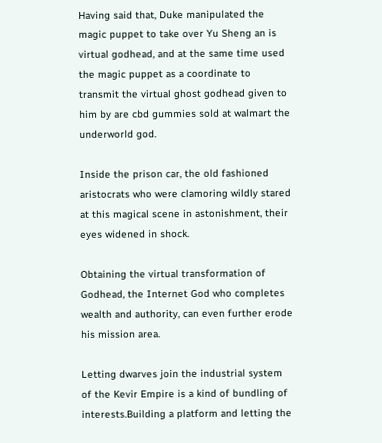Having said that, Duke manipulated the magic puppet to take over Yu Sheng an is virtual godhead, and at the same time used the magic puppet as a coordinate to transmit the virtual ghost godhead given to him by are cbd gummies sold at walmart the underworld god.

Inside the prison car, the old fashioned aristocrats who were clamoring wildly stared at this magical scene in astonishment, their eyes widened in shock.

Obtaining the virtual transformation of Godhead, the Internet God who completes wealth and authority, can even further erode his mission area.

Letting dwarves join the industrial system of the Kevir Empire is a kind of bundling of interests.Building a platform and letting the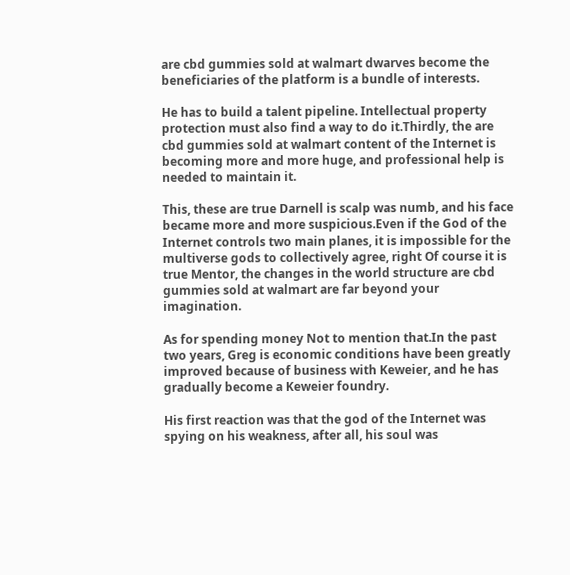are cbd gummies sold at walmart dwarves become the beneficiaries of the platform is a bundle of interests.

He has to build a talent pipeline. Intellectual property protection must also find a way to do it.Thirdly, the are cbd gummies sold at walmart content of the Internet is becoming more and more huge, and professional help is needed to maintain it.

This, these are true Darnell is scalp was numb, and his face became more and more suspicious.Even if the God of the Internet controls two main planes, it is impossible for the multiverse gods to collectively agree, right Of course it is true Mentor, the changes in the world structure are cbd gummies sold at walmart are far beyond your imagination.

As for spending money Not to mention that.In the past two years, Greg is economic conditions have been greatly improved because of business with Keweier, and he has gradually become a Keweier foundry.

His first reaction was that the god of the Internet was spying on his weakness, after all, his soul was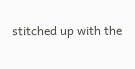stitched up with the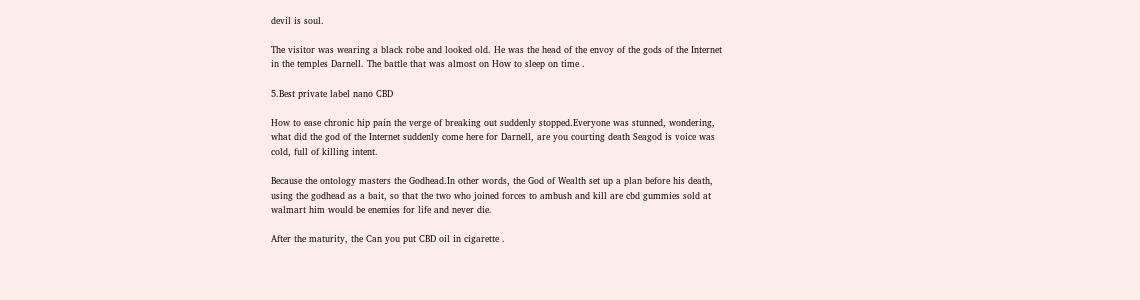devil is soul.

The visitor was wearing a black robe and looked old. He was the head of the envoy of the gods of the Internet in the temples Darnell. The battle that was almost on How to sleep on time .

5.Best private label nano CBD

How to ease chronic hip pain the verge of breaking out suddenly stopped.Everyone was stunned, wondering, what did the god of the Internet suddenly come here for Darnell, are you courting death Seagod is voice was cold, full of killing intent.

Because the ontology masters the Godhead.In other words, the God of Wealth set up a plan before his death, using the godhead as a bait, so that the two who joined forces to ambush and kill are cbd gummies sold at walmart him would be enemies for life and never die.

After the maturity, the Can you put CBD oil in cigarette .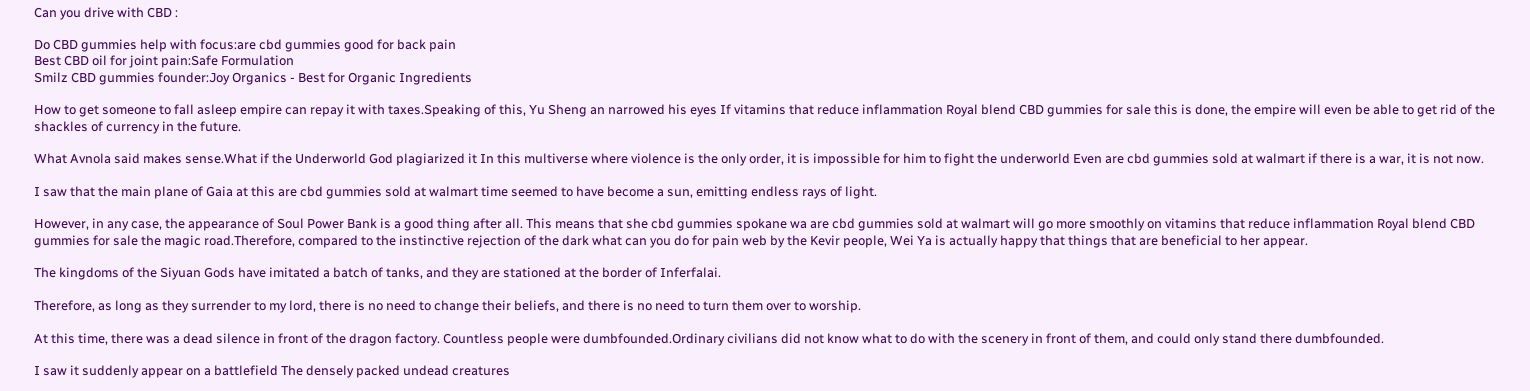Can you drive with CBD :

Do CBD gummies help with focus:are cbd gummies good for back pain
Best CBD oil for joint pain:Safe Formulation
Smilz CBD gummies founder:Joy Organics - Best for Organic Ingredients

How to get someone to fall asleep empire can repay it with taxes.Speaking of this, Yu Sheng an narrowed his eyes If vitamins that reduce inflammation Royal blend CBD gummies for sale this is done, the empire will even be able to get rid of the shackles of currency in the future.

What Avnola said makes sense.What if the Underworld God plagiarized it In this multiverse where violence is the only order, it is impossible for him to fight the underworld Even are cbd gummies sold at walmart if there is a war, it is not now.

I saw that the main plane of Gaia at this are cbd gummies sold at walmart time seemed to have become a sun, emitting endless rays of light.

However, in any case, the appearance of Soul Power Bank is a good thing after all. This means that she cbd gummies spokane wa are cbd gummies sold at walmart will go more smoothly on vitamins that reduce inflammation Royal blend CBD gummies for sale the magic road.Therefore, compared to the instinctive rejection of the dark what can you do for pain web by the Kevir people, Wei Ya is actually happy that things that are beneficial to her appear.

The kingdoms of the Siyuan Gods have imitated a batch of tanks, and they are stationed at the border of Inferfalai.

Therefore, as long as they surrender to my lord, there is no need to change their beliefs, and there is no need to turn them over to worship.

At this time, there was a dead silence in front of the dragon factory. Countless people were dumbfounded.Ordinary civilians did not know what to do with the scenery in front of them, and could only stand there dumbfounded.

I saw it suddenly appear on a battlefield The densely packed undead creatures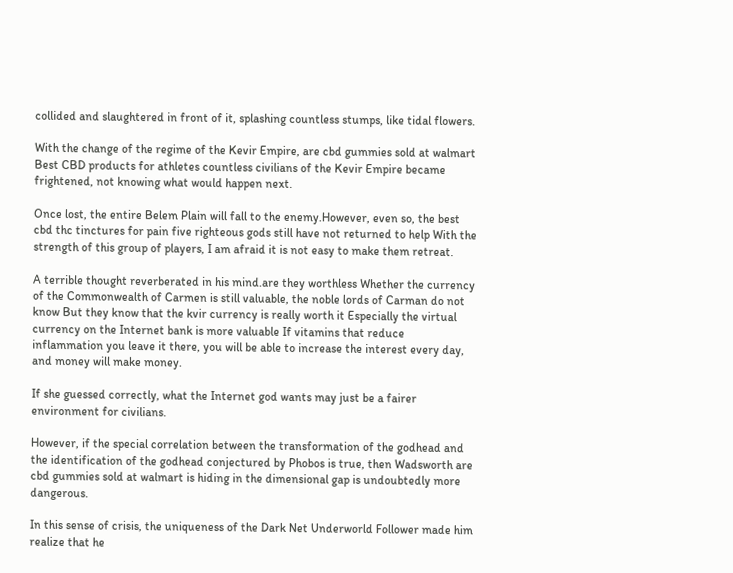collided and slaughtered in front of it, splashing countless stumps, like tidal flowers.

With the change of the regime of the Kevir Empire, are cbd gummies sold at walmart Best CBD products for athletes countless civilians of the Kevir Empire became frightened, not knowing what would happen next.

Once lost, the entire Belem Plain will fall to the enemy.However, even so, the best cbd thc tinctures for pain five righteous gods still have not returned to help With the strength of this group of players, I am afraid it is not easy to make them retreat.

A terrible thought reverberated in his mind.are they worthless Whether the currency of the Commonwealth of Carmen is still valuable, the noble lords of Carman do not know But they know that the kvir currency is really worth it Especially the virtual currency on the Internet bank is more valuable If vitamins that reduce inflammation you leave it there, you will be able to increase the interest every day, and money will make money.

If she guessed correctly, what the Internet god wants may just be a fairer environment for civilians.

However, if the special correlation between the transformation of the godhead and the identification of the godhead conjectured by Phobos is true, then Wadsworth are cbd gummies sold at walmart is hiding in the dimensional gap is undoubtedly more dangerous.

In this sense of crisis, the uniqueness of the Dark Net Underworld Follower made him realize that he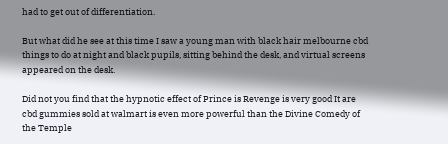had to get out of differentiation.

But what did he see at this time I saw a young man with black hair melbourne cbd things to do at night and black pupils, sitting behind the desk, and virtual screens appeared on the desk.

Did not you find that the hypnotic effect of Prince is Revenge is very good It are cbd gummies sold at walmart is even more powerful than the Divine Comedy of the Temple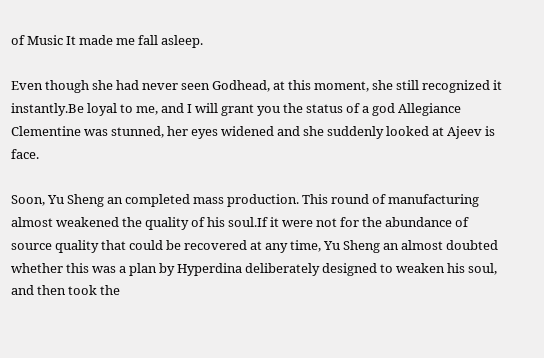of Music It made me fall asleep.

Even though she had never seen Godhead, at this moment, she still recognized it instantly.Be loyal to me, and I will grant you the status of a god Allegiance Clementine was stunned, her eyes widened and she suddenly looked at Ajeev is face.

Soon, Yu Sheng an completed mass production. This round of manufacturing almost weakened the quality of his soul.If it were not for the abundance of source quality that could be recovered at any time, Yu Sheng an almost doubted whether this was a plan by Hyperdina deliberately designed to weaken his soul, and then took the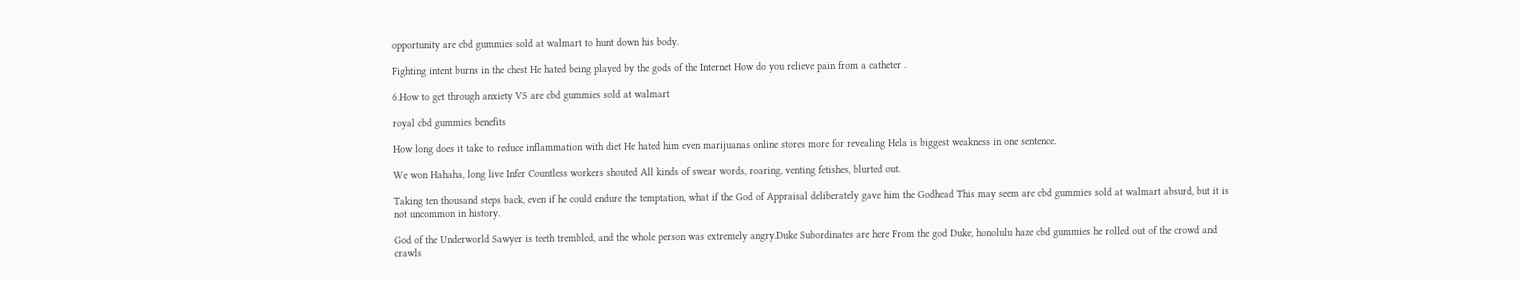opportunity are cbd gummies sold at walmart to hunt down his body.

Fighting intent burns in the chest He hated being played by the gods of the Internet How do you relieve pain from a catheter .

6.How to get through anxiety VS are cbd gummies sold at walmart

royal cbd gummies benefits

How long does it take to reduce inflammation with diet He hated him even marijuanas online stores more for revealing Hela is biggest weakness in one sentence.

We won Hahaha, long live Infer Countless workers shouted All kinds of swear words, roaring, venting fetishes, blurted out.

Taking ten thousand steps back, even if he could endure the temptation, what if the God of Appraisal deliberately gave him the Godhead This may seem are cbd gummies sold at walmart absurd, but it is not uncommon in history.

God of the Underworld Sawyer is teeth trembled, and the whole person was extremely angry.Duke Subordinates are here From the god Duke, honolulu haze cbd gummies he rolled out of the crowd and crawls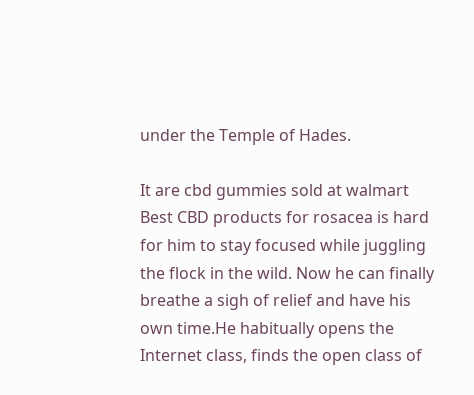under the Temple of Hades.

It are cbd gummies sold at walmart Best CBD products for rosacea is hard for him to stay focused while juggling the flock in the wild. Now he can finally breathe a sigh of relief and have his own time.He habitually opens the Internet class, finds the open class of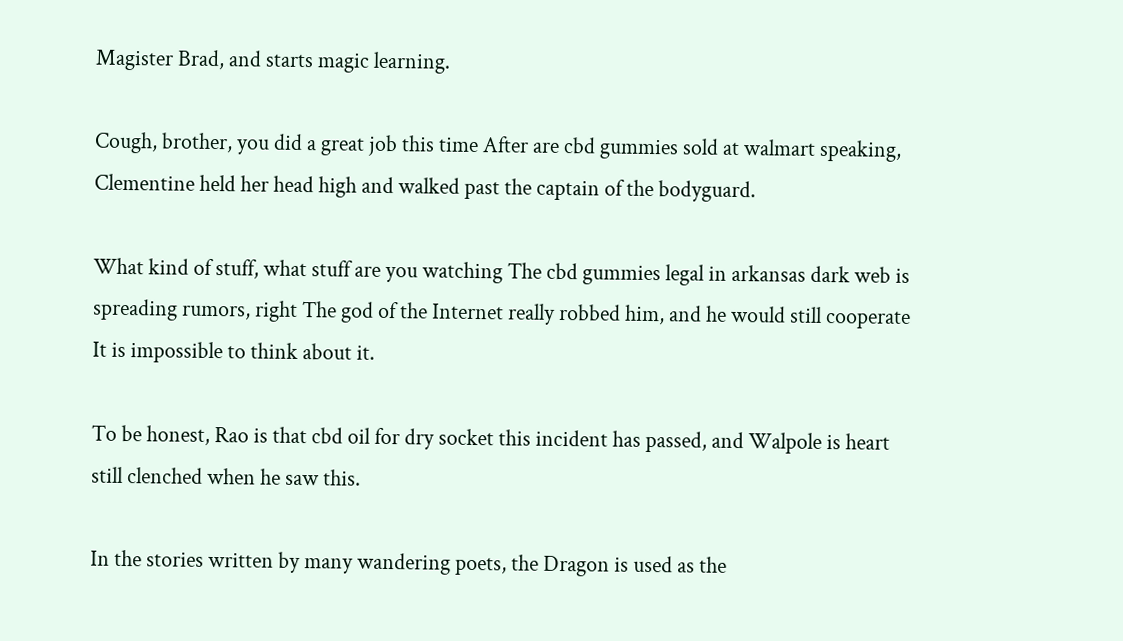Magister Brad, and starts magic learning.

Cough, brother, you did a great job this time After are cbd gummies sold at walmart speaking, Clementine held her head high and walked past the captain of the bodyguard.

What kind of stuff, what stuff are you watching The cbd gummies legal in arkansas dark web is spreading rumors, right The god of the Internet really robbed him, and he would still cooperate It is impossible to think about it.

To be honest, Rao is that cbd oil for dry socket this incident has passed, and Walpole is heart still clenched when he saw this.

In the stories written by many wandering poets, the Dragon is used as the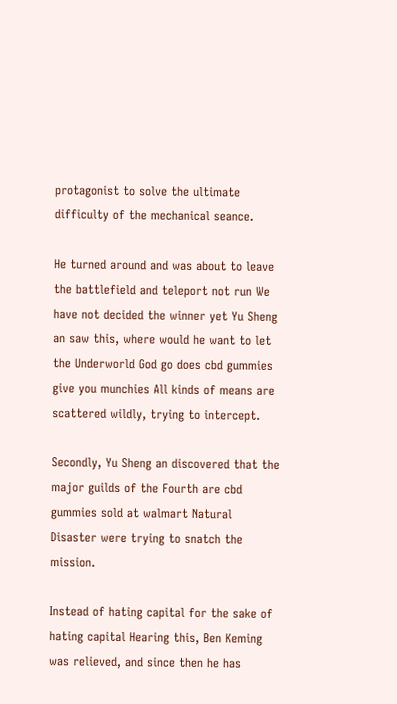protagonist to solve the ultimate difficulty of the mechanical seance.

He turned around and was about to leave the battlefield and teleport not run We have not decided the winner yet Yu Sheng an saw this, where would he want to let the Underworld God go does cbd gummies give you munchies All kinds of means are scattered wildly, trying to intercept.

Secondly, Yu Sheng an discovered that the major guilds of the Fourth are cbd gummies sold at walmart Natural Disaster were trying to snatch the mission.

Instead of hating capital for the sake of hating capital Hearing this, Ben Keming was relieved, and since then he has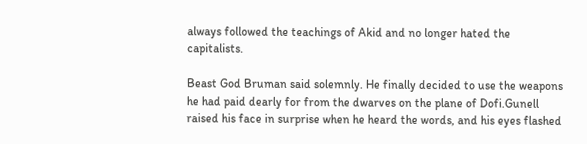always followed the teachings of Akid and no longer hated the capitalists.

Beast God Bruman said solemnly. He finally decided to use the weapons he had paid dearly for from the dwarves on the plane of Dofi.Gunell raised his face in surprise when he heard the words, and his eyes flashed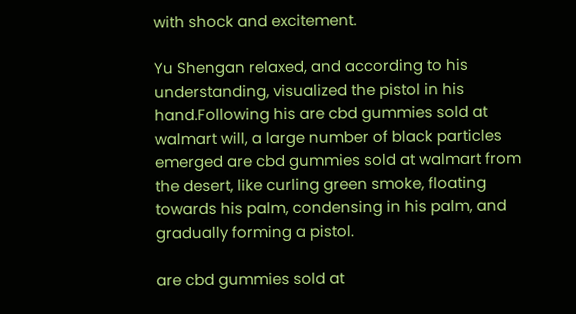with shock and excitement.

Yu Shengan relaxed, and according to his understanding, visualized the pistol in his hand.Following his are cbd gummies sold at walmart will, a large number of black particles emerged are cbd gummies sold at walmart from the desert, like curling green smoke, floating towards his palm, condensing in his palm, and gradually forming a pistol.

are cbd gummies sold at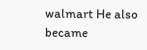walmart He also became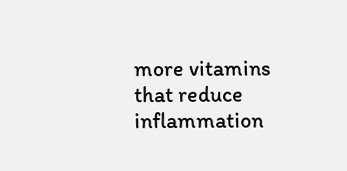more vitamins that reduce inflammation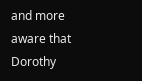and more aware that Dorothy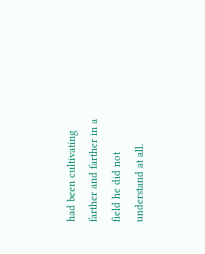had been cultivating farther and farther in a field he did not understand at all.